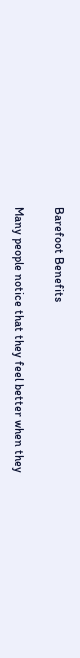Barefoot Benefits

Many people notice that they feel better when they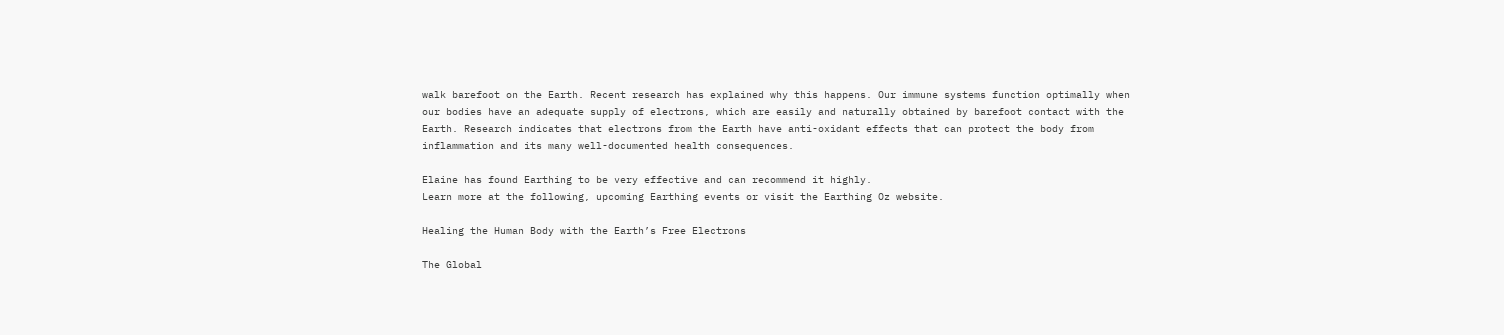walk barefoot on the Earth. Recent research has explained why this happens. Our immune systems function optimally when our bodies have an adequate supply of electrons, which are easily and naturally obtained by barefoot contact with the Earth. Research indicates that electrons from the Earth have anti-oxidant effects that can protect the body from inflammation and its many well-documented health consequences.

Elaine has found Earthing to be very effective and can recommend it highly.
Learn more at the following, upcoming Earthing events or visit the Earthing Oz website.

Healing the Human Body with the Earth’s Free Electrons

The Global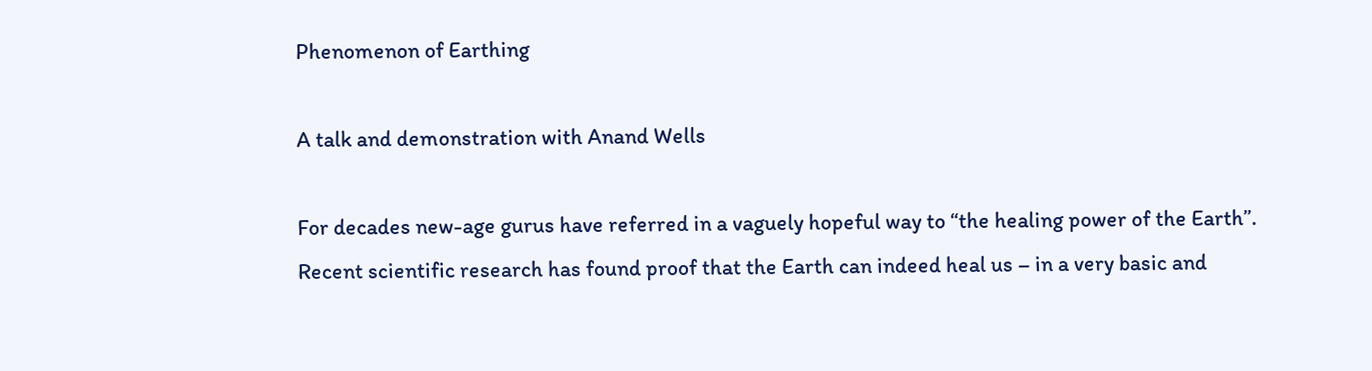Phenomenon of Earthing

A talk and demonstration with Anand Wells

For decades new-age gurus have referred in a vaguely hopeful way to “the healing power of the Earth”. Recent scientific research has found proof that the Earth can indeed heal us – in a very basic and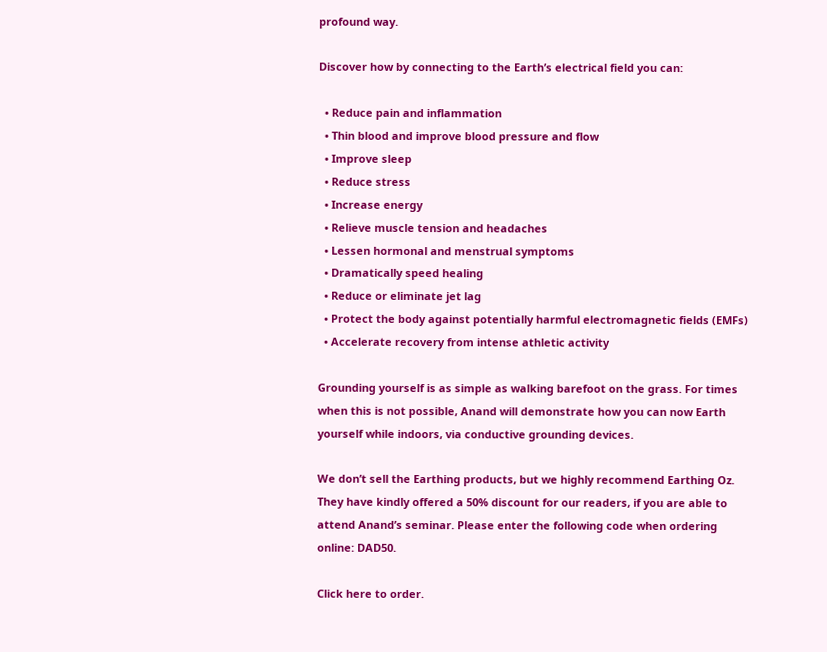profound way.

Discover how by connecting to the Earth’s electrical field you can:

  • Reduce pain and inflammation
  • Thin blood and improve blood pressure and flow
  • Improve sleep
  • Reduce stress
  • Increase energy
  • Relieve muscle tension and headaches
  • Lessen hormonal and menstrual symptoms
  • Dramatically speed healing
  • Reduce or eliminate jet lag
  • Protect the body against potentially harmful electromagnetic fields (EMFs)
  • Accelerate recovery from intense athletic activity

Grounding yourself is as simple as walking barefoot on the grass. For times when this is not possible, Anand will demonstrate how you can now Earth yourself while indoors, via conductive grounding devices.

We don’t sell the Earthing products, but we highly recommend Earthing Oz. They have kindly offered a 50% discount for our readers, if you are able to attend Anand’s seminar. Please enter the following code when ordering online: DAD50.

Click here to order.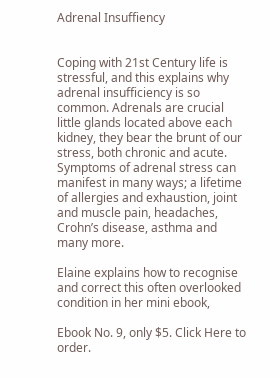Adrenal Insuffiency


Coping with 21st Century life is stressful, and this explains why adrenal insufficiency is so common. Adrenals are crucial little glands located above each kidney, they bear the brunt of our stress, both chronic and acute. Symptoms of adrenal stress can manifest in many ways; a lifetime of allergies and exhaustion, joint and muscle pain, headaches, Crohn’s disease, asthma and many more.

Elaine explains how to recognise and correct this often overlooked condition in her mini ebook,

Ebook No. 9, only $5. Click Here to order.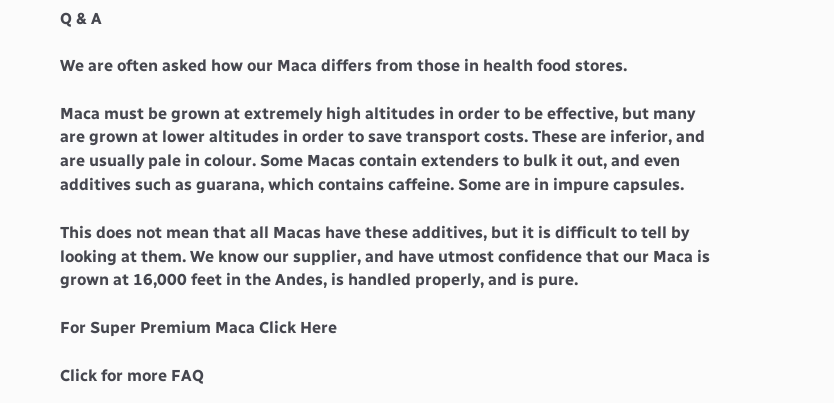Q & A

We are often asked how our Maca differs from those in health food stores.

Maca must be grown at extremely high altitudes in order to be effective, but many are grown at lower altitudes in order to save transport costs. These are inferior, and are usually pale in colour. Some Macas contain extenders to bulk it out, and even additives such as guarana, which contains caffeine. Some are in impure capsules.

This does not mean that all Macas have these additives, but it is difficult to tell by looking at them. We know our supplier, and have utmost confidence that our Maca is grown at 16,000 feet in the Andes, is handled properly, and is pure.

For Super Premium Maca Click Here

Click for more FAQ